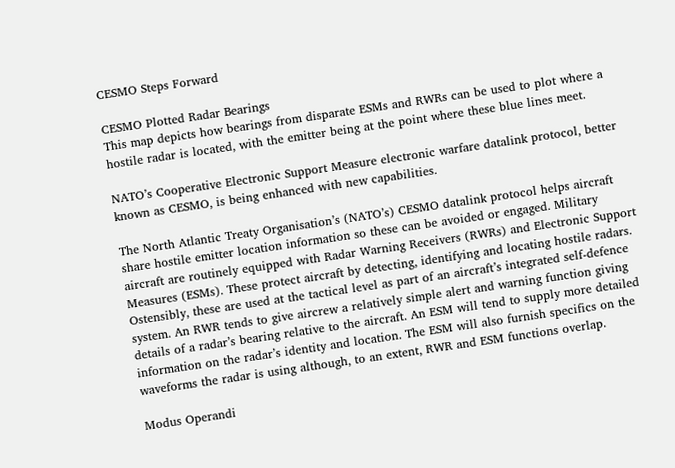CESMO Steps Forward

CESMO Plotted Radar Bearings
This map depicts how bearings from disparate ESMs and RWRs can be used to plot where a hostile radar is located, with the emitter being at the point where these blue lines meet.

NATO’s Cooperative Electronic Support Measure electronic warfare datalink protocol, better known as CESMO, is being enhanced with new capabilities.

The North Atlantic Treaty Organisation’s (NATO’s) CESMO datalink protocol helps aircraft share hostile emitter location information so these can be avoided or engaged. Military aircraft are routinely equipped with Radar Warning Receivers (RWRs) and Electronic Support Measures (ESMs). These protect aircraft by detecting, identifying and locating hostile radars. Ostensibly, these are used at the tactical level as part of an aircraft’s integrated self-defence system. An RWR tends to give aircrew a relatively simple alert and warning function giving details of a radar’s bearing relative to the aircraft. An ESM will tend to supply more detailed information on the radar’s identity and location. The ESM will also furnish specifics on the waveforms the radar is using although, to an extent, RWR and ESM functions overlap.

Modus Operandi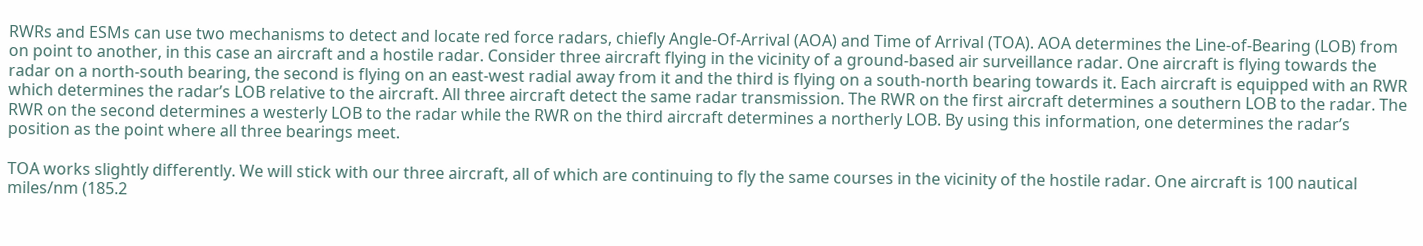RWRs and ESMs can use two mechanisms to detect and locate red force radars, chiefly Angle-Of-Arrival (AOA) and Time of Arrival (TOA). AOA determines the Line-of-Bearing (LOB) from on point to another, in this case an aircraft and a hostile radar. Consider three aircraft flying in the vicinity of a ground-based air surveillance radar. One aircraft is flying towards the radar on a north-south bearing, the second is flying on an east-west radial away from it and the third is flying on a south-north bearing towards it. Each aircraft is equipped with an RWR which determines the radar’s LOB relative to the aircraft. All three aircraft detect the same radar transmission. The RWR on the first aircraft determines a southern LOB to the radar. The RWR on the second determines a westerly LOB to the radar while the RWR on the third aircraft determines a northerly LOB. By using this information, one determines the radar’s position as the point where all three bearings meet.

TOA works slightly differently. We will stick with our three aircraft, all of which are continuing to fly the same courses in the vicinity of the hostile radar. One aircraft is 100 nautical miles/nm (185.2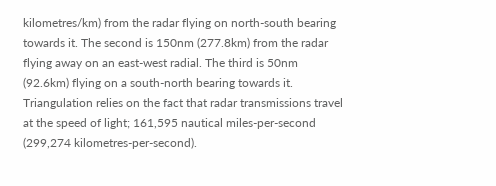kilometres/km) from the radar flying on north-south bearing towards it. The second is 150nm (277.8km) from the radar flying away on an east-west radial. The third is 50nm (92.6km) flying on a south-north bearing towards it. Triangulation relies on the fact that radar transmissions travel at the speed of light; 161,595 nautical miles-per-second (299,274 kilometres-per-second).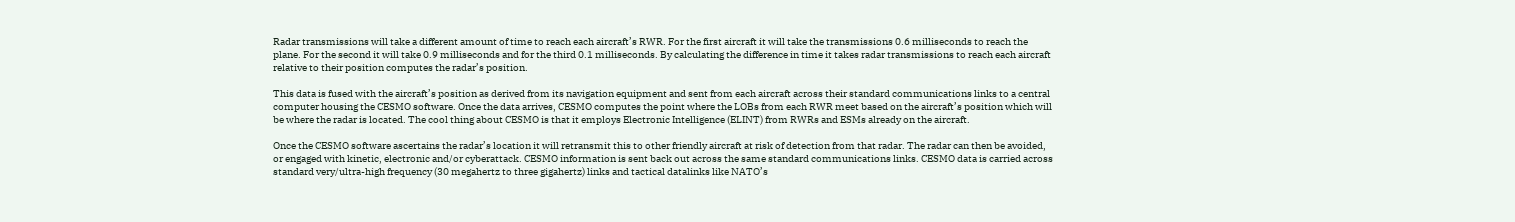Radar transmissions will take a different amount of time to reach each aircraft’s RWR. For the first aircraft it will take the transmissions 0.6 milliseconds to reach the plane. For the second it will take 0.9 milliseconds and for the third 0.1 milliseconds. By calculating the difference in time it takes radar transmissions to reach each aircraft relative to their position computes the radar’s position.

This data is fused with the aircraft’s position as derived from its navigation equipment and sent from each aircraft across their standard communications links to a central computer housing the CESMO software. Once the data arrives, CESMO computes the point where the LOBs from each RWR meet based on the aircraft’s position which will be where the radar is located. The cool thing about CESMO is that it employs Electronic Intelligence (ELINT) from RWRs and ESMs already on the aircraft.

Once the CESMO software ascertains the radar’s location it will retransmit this to other friendly aircraft at risk of detection from that radar. The radar can then be avoided, or engaged with kinetic, electronic and/or cyberattack. CESMO information is sent back out across the same standard communications links. CESMO data is carried across standard very/ultra-high frequency (30 megahertz to three gigahertz) links and tactical datalinks like NATO’s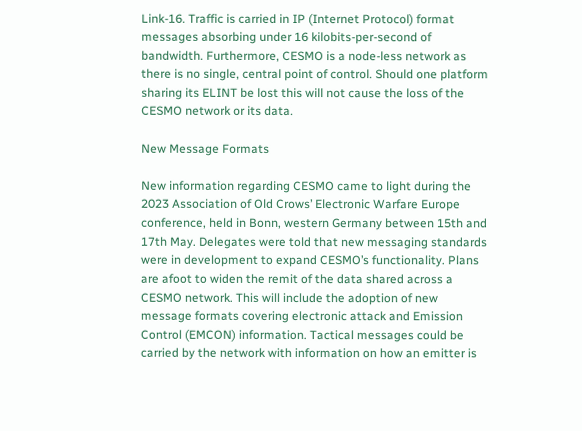Link-16. Traffic is carried in IP (Internet Protocol) format messages absorbing under 16 kilobits-per-second of bandwidth. Furthermore, CESMO is a node-less network as there is no single, central point of control. Should one platform sharing its ELINT be lost this will not cause the loss of the CESMO network or its data.

New Message Formats

New information regarding CESMO came to light during the 2023 Association of Old Crows’ Electronic Warfare Europe conference, held in Bonn, western Germany between 15th and 17th May. Delegates were told that new messaging standards were in development to expand CESMO’s functionality. Plans are afoot to widen the remit of the data shared across a CESMO network. This will include the adoption of new message formats covering electronic attack and Emission Control (EMCON) information. Tactical messages could be carried by the network with information on how an emitter is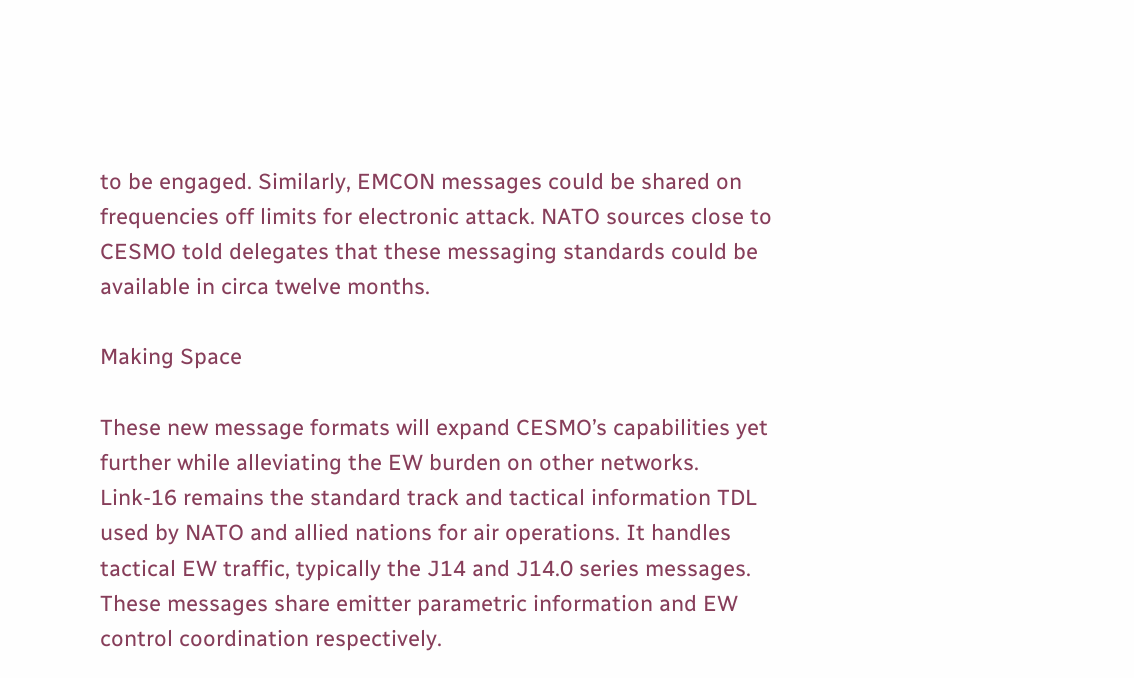to be engaged. Similarly, EMCON messages could be shared on frequencies off limits for electronic attack. NATO sources close to CESMO told delegates that these messaging standards could be available in circa twelve months.

Making Space

These new message formats will expand CESMO’s capabilities yet further while alleviating the EW burden on other networks. Link-16 remains the standard track and tactical information TDL used by NATO and allied nations for air operations. It handles tactical EW traffic, typically the J14 and J14.0 series messages. These messages share emitter parametric information and EW control coordination respectively.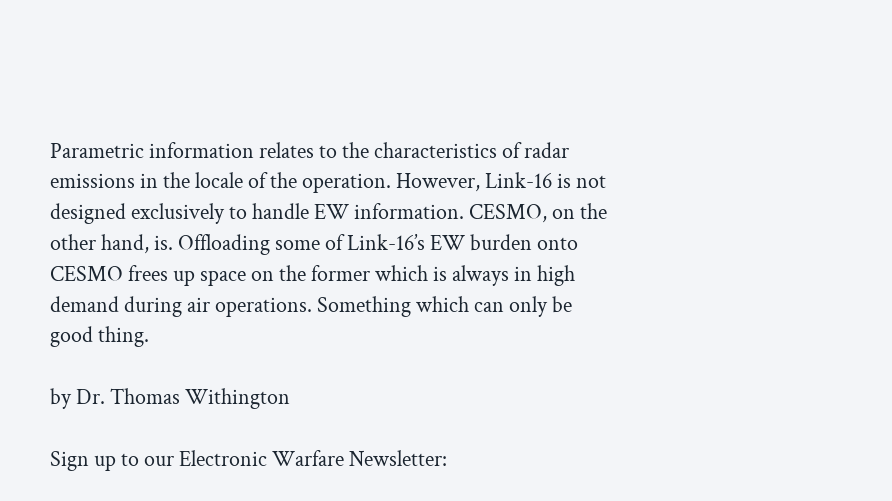Parametric information relates to the characteristics of radar emissions in the locale of the operation. However, Link-16 is not designed exclusively to handle EW information. CESMO, on the other hand, is. Offloading some of Link-16’s EW burden onto CESMO frees up space on the former which is always in high demand during air operations. Something which can only be good thing.

by Dr. Thomas Withington

Sign up to our Electronic Warfare Newsletter: